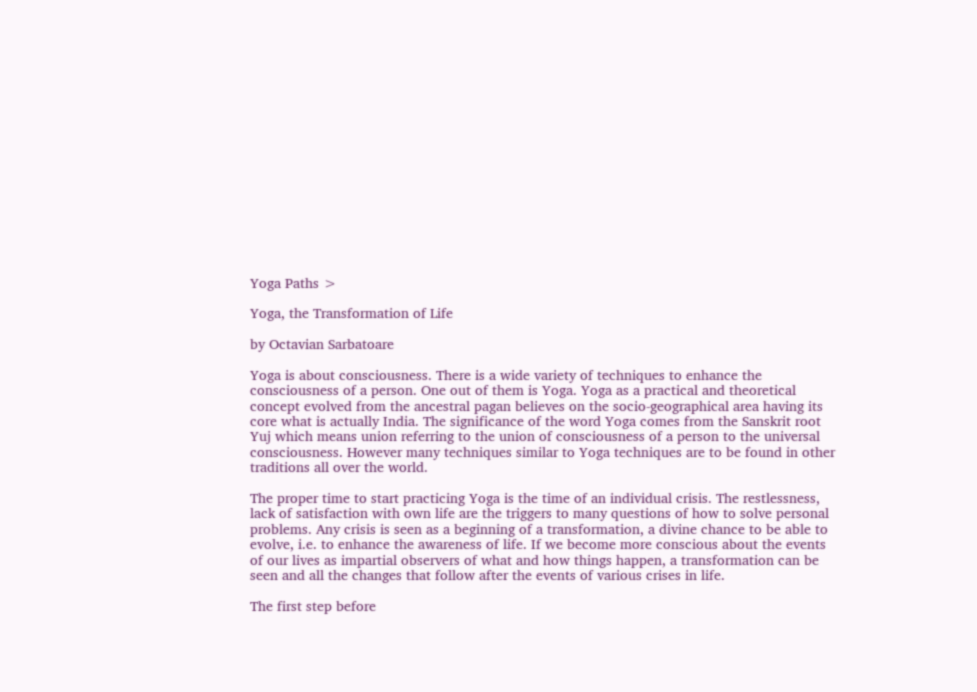Yoga Paths >

Yoga, the Transformation of Life

by Octavian Sarbatoare

Yoga is about consciousness. There is a wide variety of techniques to enhance the consciousness of a person. One out of them is Yoga. Yoga as a practical and theoretical concept evolved from the ancestral pagan believes on the socio-geographical area having its core what is actually India. The significance of the word Yoga comes from the Sanskrit root Yuj which means union referring to the union of consciousness of a person to the universal consciousness. However many techniques similar to Yoga techniques are to be found in other traditions all over the world.

The proper time to start practicing Yoga is the time of an individual crisis. The restlessness, lack of satisfaction with own life are the triggers to many questions of how to solve personal problems. Any crisis is seen as a beginning of a transformation, a divine chance to be able to evolve, i.e. to enhance the awareness of life. If we become more conscious about the events of our lives as impartial observers of what and how things happen, a transformation can be seen and all the changes that follow after the events of various crises in life.

The first step before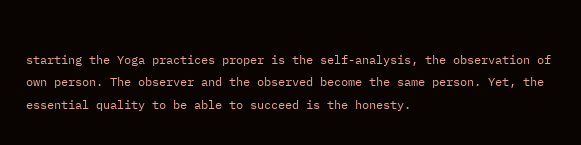starting the Yoga practices proper is the self-analysis, the observation of own person. The observer and the observed become the same person. Yet, the essential quality to be able to succeed is the honesty.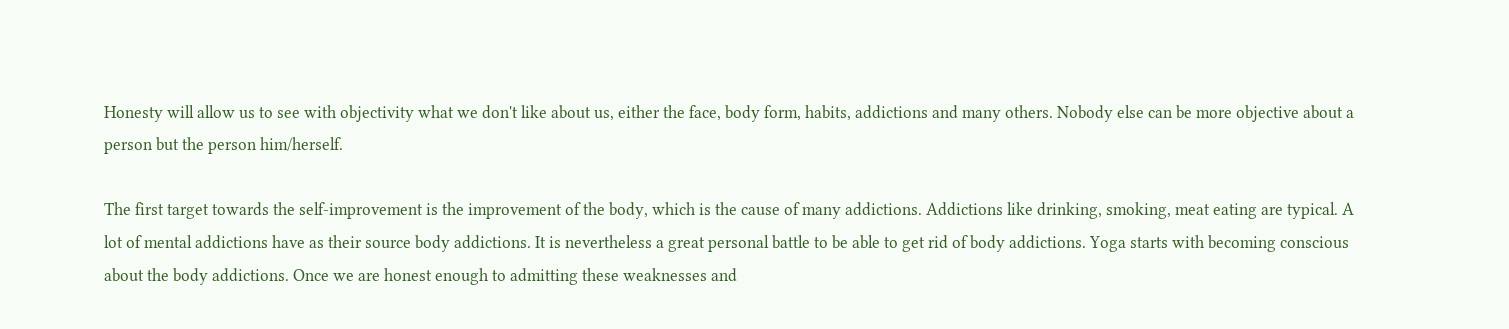Honesty will allow us to see with objectivity what we don't like about us, either the face, body form, habits, addictions and many others. Nobody else can be more objective about a person but the person him/herself.

The first target towards the self-improvement is the improvement of the body, which is the cause of many addictions. Addictions like drinking, smoking, meat eating are typical. A lot of mental addictions have as their source body addictions. It is nevertheless a great personal battle to be able to get rid of body addictions. Yoga starts with becoming conscious about the body addictions. Once we are honest enough to admitting these weaknesses and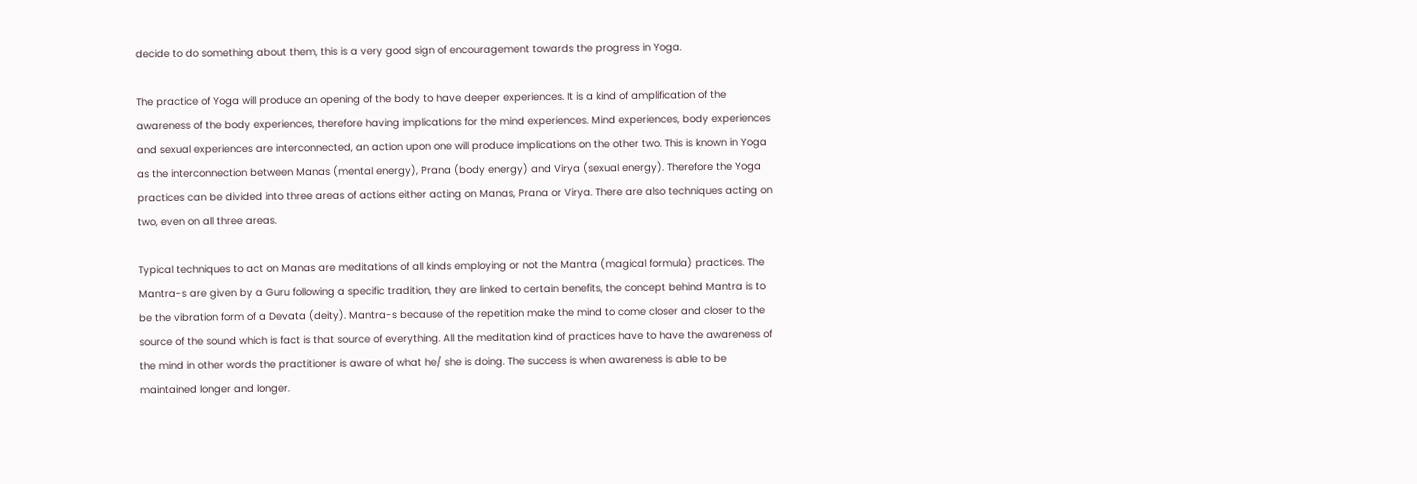decide to do something about them, this is a very good sign of encouragement towards the progress in Yoga.

The practice of Yoga will produce an opening of the body to have deeper experiences. It is a kind of amplification of the awareness of the body experiences, therefore having implications for the mind experiences. Mind experiences, body experiences and sexual experiences are interconnected, an action upon one will produce implications on the other two. This is known in Yoga as the interconnection between Manas (mental energy), Prana (body energy) and Virya (sexual energy). Therefore the Yoga practices can be divided into three areas of actions either acting on Manas, Prana or Virya. There are also techniques acting on two, even on all three areas.

Typical techniques to act on Manas are meditations of all kinds employing or not the Mantra (magical formula) practices. The Mantra-s are given by a Guru following a specific tradition, they are linked to certain benefits, the concept behind Mantra is to be the vibration form of a Devata (deity). Mantra-s because of the repetition make the mind to come closer and closer to the source of the sound which is fact is that source of everything. All the meditation kind of practices have to have the awareness of the mind in other words the practitioner is aware of what he/ she is doing. The success is when awareness is able to be maintained longer and longer.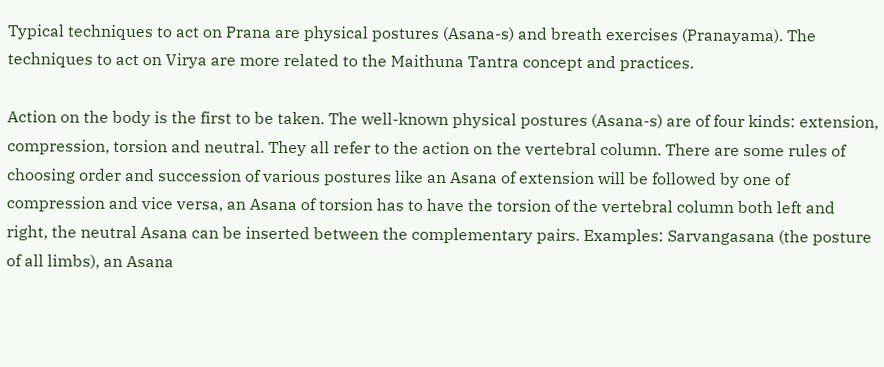Typical techniques to act on Prana are physical postures (Asana-s) and breath exercises (Pranayama). The techniques to act on Virya are more related to the Maithuna Tantra concept and practices.

Action on the body is the first to be taken. The well-known physical postures (Asana-s) are of four kinds: extension, compression, torsion and neutral. They all refer to the action on the vertebral column. There are some rules of choosing order and succession of various postures like an Asana of extension will be followed by one of compression and vice versa, an Asana of torsion has to have the torsion of the vertebral column both left and right, the neutral Asana can be inserted between the complementary pairs. Examples: Sarvangasana (the posture of all limbs), an Asana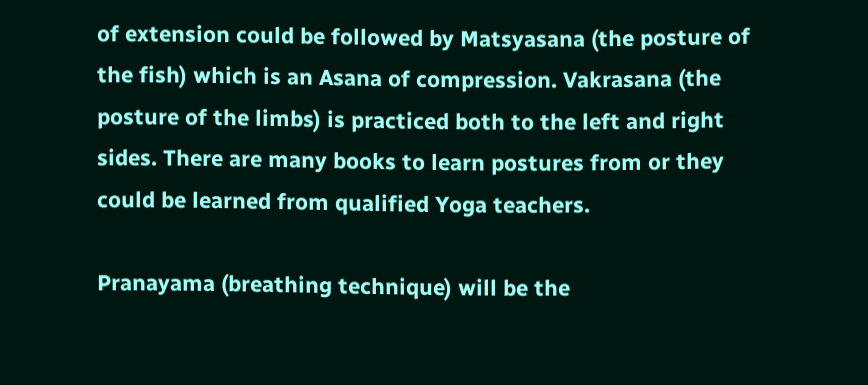of extension could be followed by Matsyasana (the posture of the fish) which is an Asana of compression. Vakrasana (the posture of the limbs) is practiced both to the left and right sides. There are many books to learn postures from or they could be learned from qualified Yoga teachers.

Pranayama (breathing technique) will be the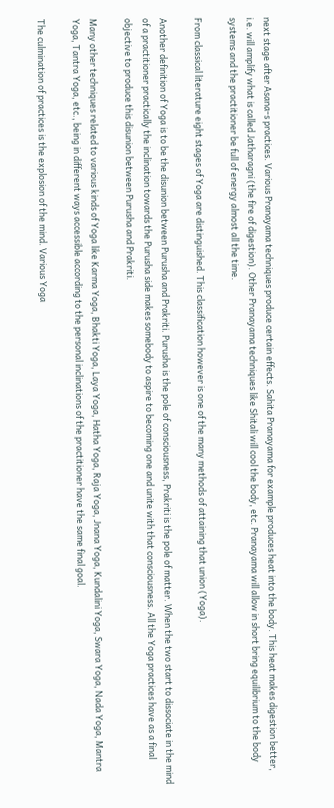next stage after Asana-s practices. Various Pranayama techniques produce certain effects. Sahita Pranayama for example produces heat into the body. This heat makes digestion better, i.e. will amplify what is called Jatharagni (the fire of digestion). Other Pranayama techniques like Shitali will cool the body, etc. Pranayama will allow in short bring equilibrium to the body systems and the practitioner be full of energy almost all the time.

From classical literature eight stages of Yoga are distinguished. This classification however is one of the many methods of attaining that union (Yoga).

Another definition of Yoga is to be the disunion between Purusha and Prakriti. Purusha is the pole of consciousness, Prakriti is the pole of matter. When the two start to dissociate in the mind of a practitioner practically the inclination towards the Purusha side makes somebody to aspire to becoming one and unite with that consciousness. All the Yoga practices have as a final objective to produce this disunion between Purusha and Prakriti.

Many other techniques related to various kinds of Yoga like Karma Yoga, Bhakti Yoga, Laya Yoga, Hatha Yoga, Raja Yoga, Jnana Yoga, Kundalini Yoga, Swara Yoga, Nada Yoga, Mantra Yoga, Tantra Yoga, etc., being in different ways accessible according to the personal inclinations of the practitioner have the same final goal.

The culmination of practices is the explosion of the mind. Various Yoga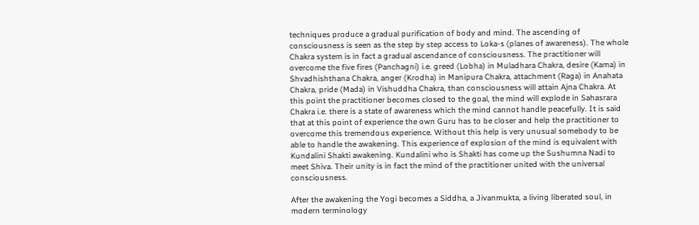techniques produce a gradual purification of body and mind. The ascending of consciousness is seen as the step by step access to Loka-s (planes of awareness). The whole Chakra system is in fact a gradual ascendance of consciousness. The practitioner will overcome the five fires (Panchagni) i.e. greed (Lobha) in Muladhara Chakra, desire (Kama) in Shvadhishthana Chakra, anger (Krodha) in Manipura Chakra, attachment (Raga) in Anahata Chakra, pride (Mada) in Vishuddha Chakra, than consciousness will attain Ajna Chakra. At this point the practitioner becomes closed to the goal, the mind will explode in Sahasrara Chakra i.e. there is a state of awareness which the mind cannot handle peacefully. It is said that at this point of experience the own Guru has to be closer and help the practitioner to overcome this tremendous experience. Without this help is very unusual somebody to be able to handle the awakening. This experience of explosion of the mind is equivalent with Kundalini Shakti awakening. Kundalini who is Shakti has come up the Sushumna Nadi to meet Shiva. Their unity is in fact the mind of the practitioner united with the universal consciousness.

After the awakening the Yogi becomes a Siddha, a Jivanmukta, a living liberated soul, in modern terminology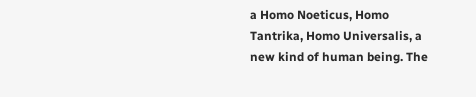a Homo Noeticus, Homo Tantrika, Homo Universalis, a new kind of human being. The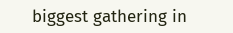biggest gathering in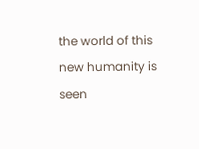the world of this new humanity is seen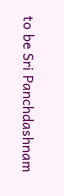to be Sri Panchdashnam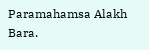Paramahamsa Alakh Bara.